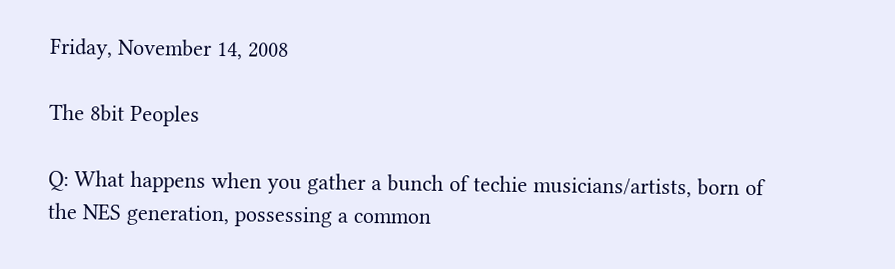Friday, November 14, 2008

The 8bit Peoples

Q: What happens when you gather a bunch of techie musicians/artists, born of the NES generation, possessing a common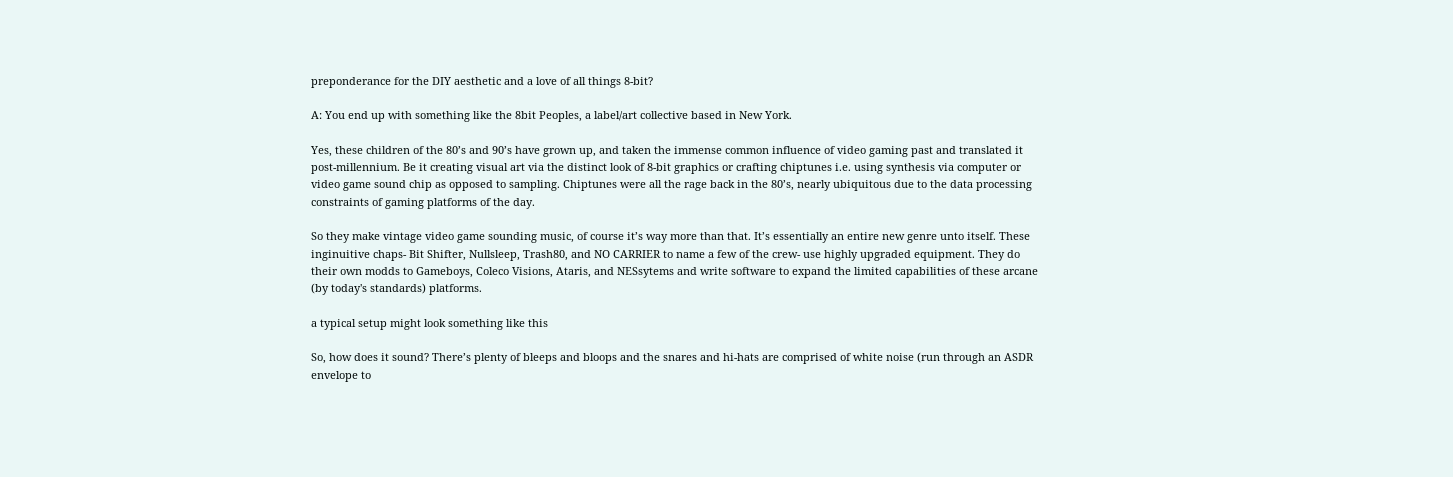preponderance for the DIY aesthetic and a love of all things 8-bit?

A: You end up with something like the 8bit Peoples, a label/art collective based in New York.

Yes, these children of the 80’s and 90’s have grown up, and taken the immense common influence of video gaming past and translated it post-millennium. Be it creating visual art via the distinct look of 8-bit graphics or crafting chiptunes i.e. using synthesis via computer or video game sound chip as opposed to sampling. Chiptunes were all the rage back in the 80’s, nearly ubiquitous due to the data processing constraints of gaming platforms of the day.

So they make vintage video game sounding music, of course it’s way more than that. It’s essentially an entire new genre unto itself. These inginuitive chaps- Bit Shifter, Nullsleep, Trash80, and NO CARRIER to name a few of the crew- use highly upgraded equipment. They do their own modds to Gameboys, Coleco Visions, Ataris, and NESsytems and write software to expand the limited capabilities of these arcane (by today's standards) platforms.

a typical setup might look something like this

So, how does it sound? There’s plenty of bleeps and bloops and the snares and hi-hats are comprised of white noise (run through an ASDR envelope to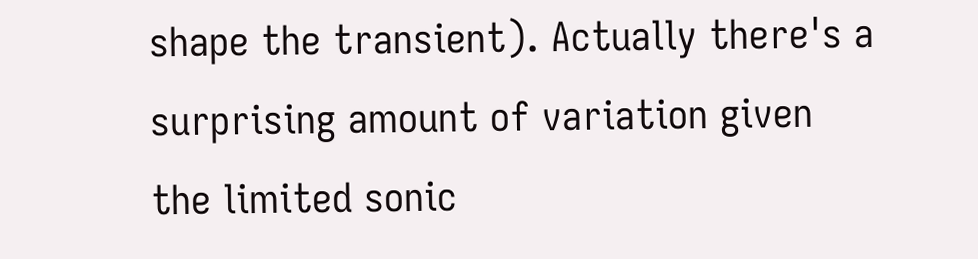shape the transient). Actually there's a surprising amount of variation given the limited sonic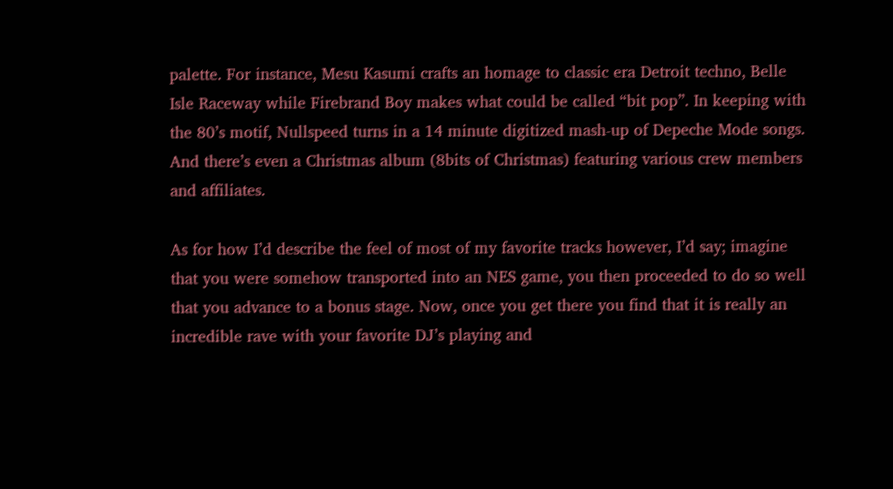palette. For instance, Mesu Kasumi crafts an homage to classic era Detroit techno, Belle Isle Raceway while Firebrand Boy makes what could be called “bit pop”. In keeping with the 80’s motif, Nullspeed turns in a 14 minute digitized mash-up of Depeche Mode songs. And there’s even a Christmas album (8bits of Christmas) featuring various crew members and affiliates.

As for how I’d describe the feel of most of my favorite tracks however, I’d say; imagine that you were somehow transported into an NES game, you then proceeded to do so well that you advance to a bonus stage. Now, once you get there you find that it is really an incredible rave with your favorite DJ’s playing and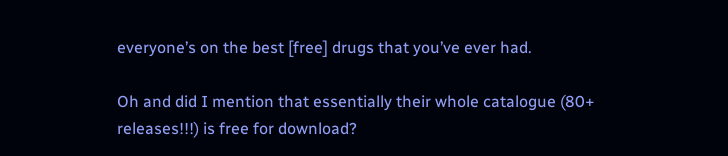everyone’s on the best [free] drugs that you’ve ever had.

Oh and did I mention that essentially their whole catalogue (80+ releases!!!) is free for download?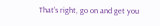That’s right, go on and get you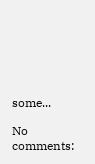some...

No comments: